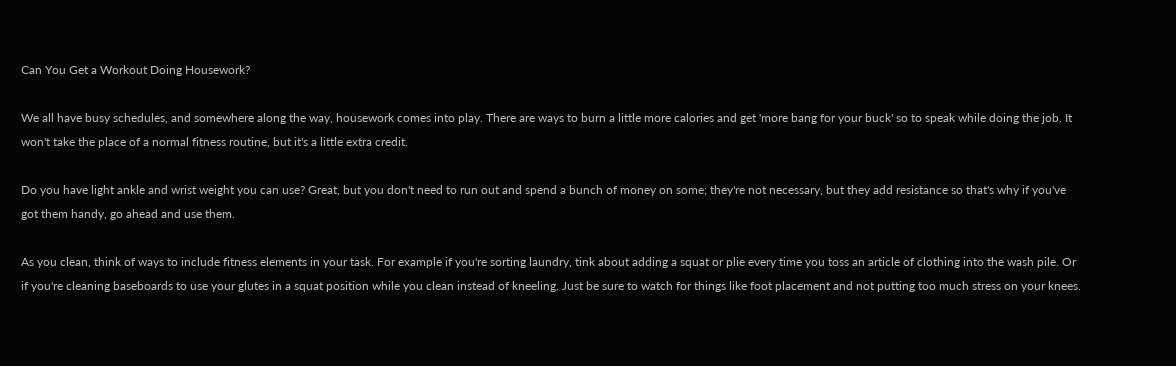Can You Get a Workout Doing Housework?

We all have busy schedules, and somewhere along the way, housework comes into play. There are ways to burn a little more calories and get 'more bang for your buck' so to speak while doing the job. It won't take the place of a normal fitness routine, but it's a little extra credit.

Do you have light ankle and wrist weight you can use? Great, but you don't need to run out and spend a bunch of money on some; they're not necessary, but they add resistance so that's why if you've got them handy, go ahead and use them.

As you clean, think of ways to include fitness elements in your task. For example if you're sorting laundry, tink about adding a squat or plie every time you toss an article of clothing into the wash pile. Or if you're cleaning baseboards to use your glutes in a squat position while you clean instead of kneeling. Just be sure to watch for things like foot placement and not putting too much stress on your knees.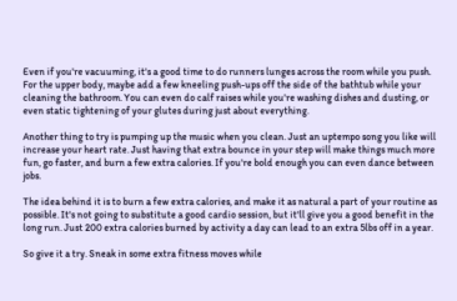Even if you're vacuuming, it's a good time to do runners lunges across the room while you push. For the upper body, maybe add a few kneeling push-ups off the side of the bathtub while your cleaning the bathroom. You can even do calf raises while you're washing dishes and dusting, or even static tightening of your glutes during just about everything.

Another thing to try is pumping up the music when you clean. Just an uptempo song you like will increase your heart rate. Just having that extra bounce in your step will make things much more fun, go faster, and burn a few extra calories. If you're bold enough you can even dance between jobs.

The idea behind it is to burn a few extra calories, and make it as natural a part of your routine as possible. It's not going to substitute a good cardio session, but it'll give you a good benefit in the long run. Just 200 extra calories burned by activity a day can lead to an extra 5lbs off in a year.

So give it a try. Sneak in some extra fitness moves while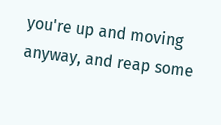you're up and moving anyway, and reap some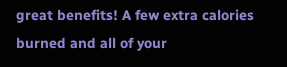great benefits! A few extra calories burned and all of your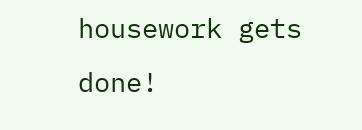housework gets done!